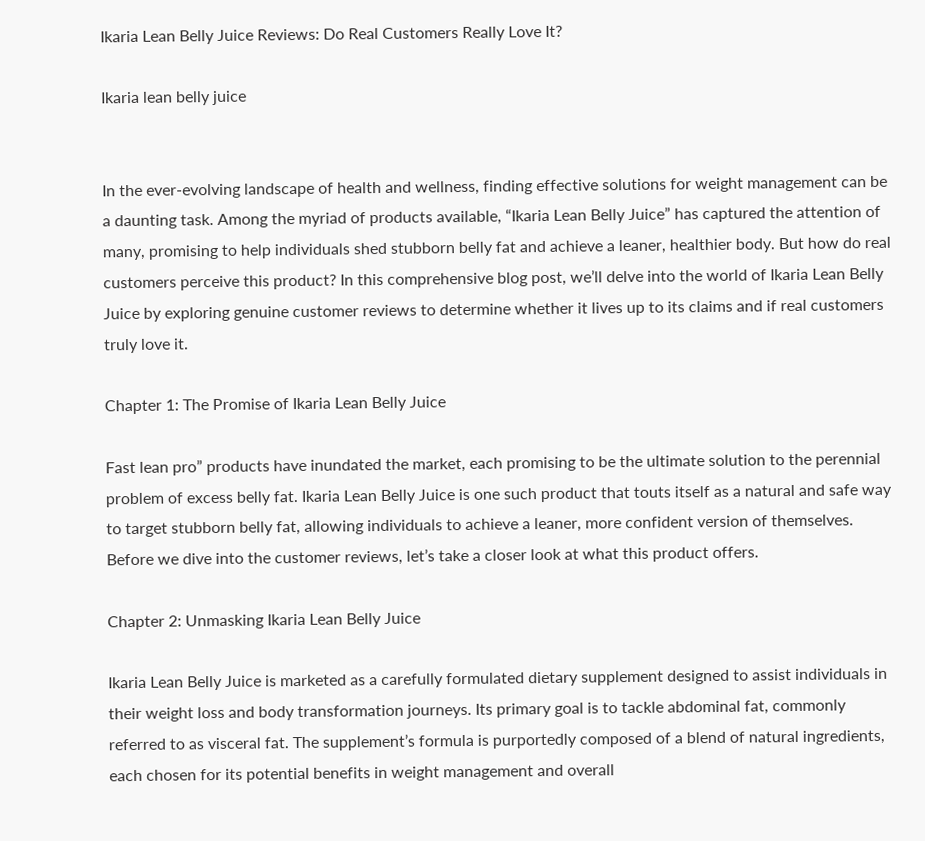Ikaria Lean Belly Juice Reviews: Do Real Customers Really Love It?

Ikaria lean belly juice


In the ever-evolving landscape of health and wellness, finding effective solutions for weight management can be a daunting task. Among the myriad of products available, “Ikaria Lean Belly Juice” has captured the attention of many, promising to help individuals shed stubborn belly fat and achieve a leaner, healthier body. But how do real customers perceive this product? In this comprehensive blog post, we’ll delve into the world of Ikaria Lean Belly Juice by exploring genuine customer reviews to determine whether it lives up to its claims and if real customers truly love it.

Chapter 1: The Promise of Ikaria Lean Belly Juice

Fast lean pro” products have inundated the market, each promising to be the ultimate solution to the perennial problem of excess belly fat. Ikaria Lean Belly Juice is one such product that touts itself as a natural and safe way to target stubborn belly fat, allowing individuals to achieve a leaner, more confident version of themselves. Before we dive into the customer reviews, let’s take a closer look at what this product offers.

Chapter 2: Unmasking Ikaria Lean Belly Juice

Ikaria Lean Belly Juice is marketed as a carefully formulated dietary supplement designed to assist individuals in their weight loss and body transformation journeys. Its primary goal is to tackle abdominal fat, commonly referred to as visceral fat. The supplement’s formula is purportedly composed of a blend of natural ingredients, each chosen for its potential benefits in weight management and overall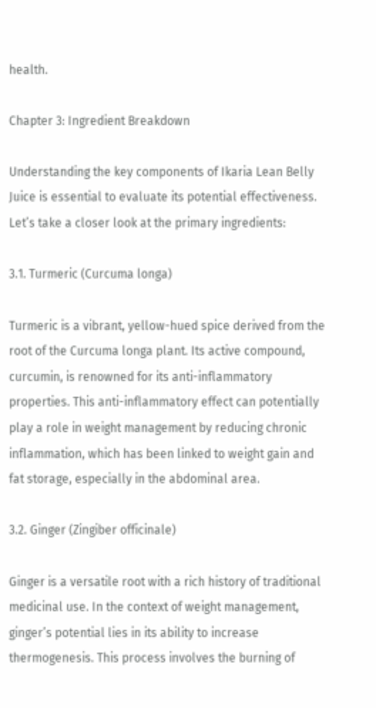health.

Chapter 3: Ingredient Breakdown

Understanding the key components of Ikaria Lean Belly Juice is essential to evaluate its potential effectiveness. Let’s take a closer look at the primary ingredients:

3.1. Turmeric (Curcuma longa)

Turmeric is a vibrant, yellow-hued spice derived from the root of the Curcuma longa plant. Its active compound, curcumin, is renowned for its anti-inflammatory properties. This anti-inflammatory effect can potentially play a role in weight management by reducing chronic inflammation, which has been linked to weight gain and fat storage, especially in the abdominal area.

3.2. Ginger (Zingiber officinale)

Ginger is a versatile root with a rich history of traditional medicinal use. In the context of weight management, ginger’s potential lies in its ability to increase thermogenesis. This process involves the burning of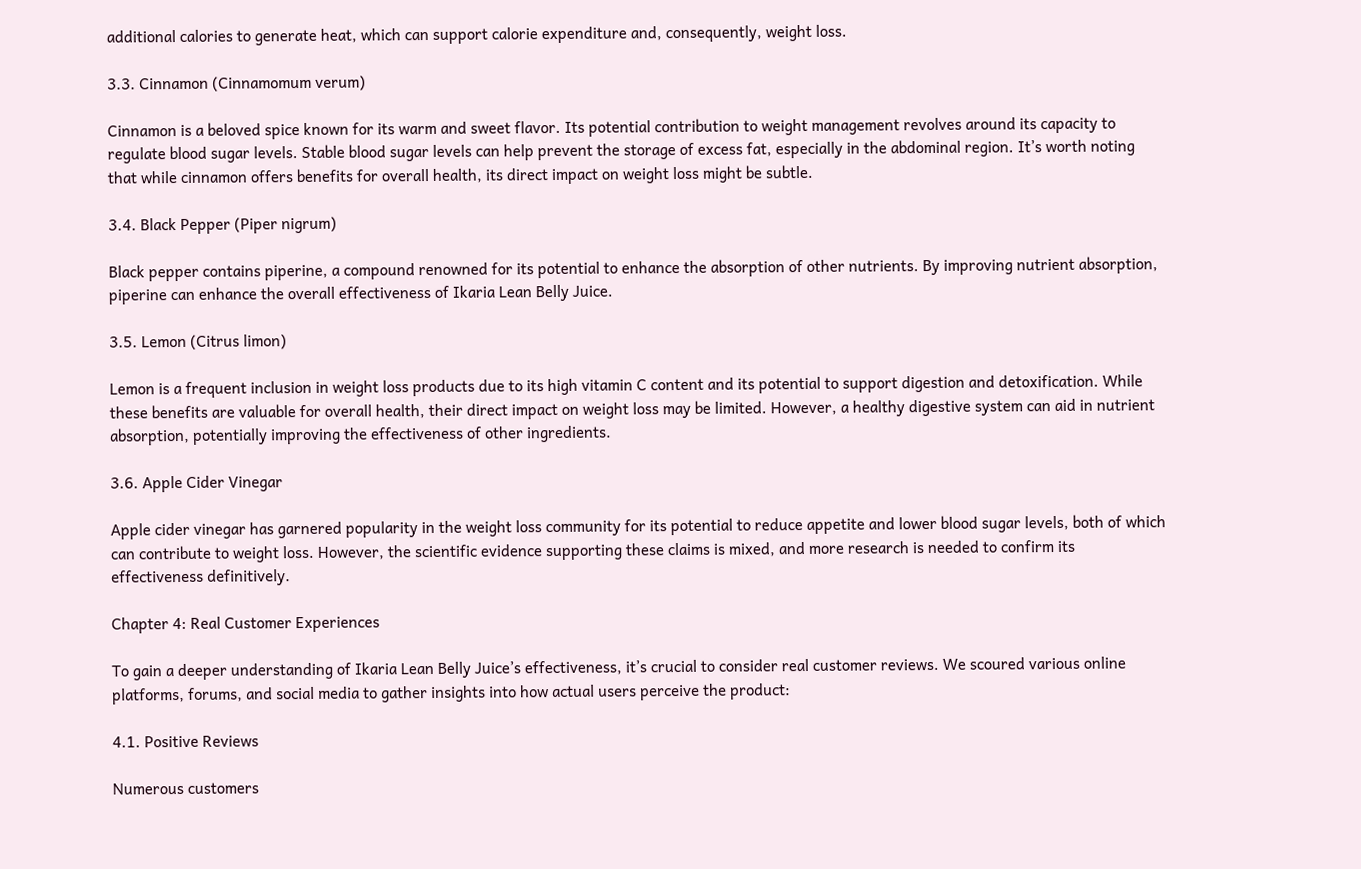additional calories to generate heat, which can support calorie expenditure and, consequently, weight loss.

3.3. Cinnamon (Cinnamomum verum)

Cinnamon is a beloved spice known for its warm and sweet flavor. Its potential contribution to weight management revolves around its capacity to regulate blood sugar levels. Stable blood sugar levels can help prevent the storage of excess fat, especially in the abdominal region. It’s worth noting that while cinnamon offers benefits for overall health, its direct impact on weight loss might be subtle.

3.4. Black Pepper (Piper nigrum)

Black pepper contains piperine, a compound renowned for its potential to enhance the absorption of other nutrients. By improving nutrient absorption, piperine can enhance the overall effectiveness of Ikaria Lean Belly Juice.

3.5. Lemon (Citrus limon)

Lemon is a frequent inclusion in weight loss products due to its high vitamin C content and its potential to support digestion and detoxification. While these benefits are valuable for overall health, their direct impact on weight loss may be limited. However, a healthy digestive system can aid in nutrient absorption, potentially improving the effectiveness of other ingredients.

3.6. Apple Cider Vinegar

Apple cider vinegar has garnered popularity in the weight loss community for its potential to reduce appetite and lower blood sugar levels, both of which can contribute to weight loss. However, the scientific evidence supporting these claims is mixed, and more research is needed to confirm its effectiveness definitively.

Chapter 4: Real Customer Experiences

To gain a deeper understanding of Ikaria Lean Belly Juice’s effectiveness, it’s crucial to consider real customer reviews. We scoured various online platforms, forums, and social media to gather insights into how actual users perceive the product:

4.1. Positive Reviews

Numerous customers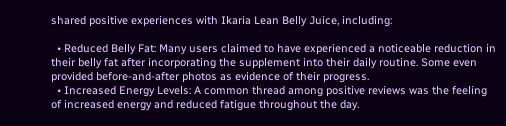shared positive experiences with Ikaria Lean Belly Juice, including:

  • Reduced Belly Fat: Many users claimed to have experienced a noticeable reduction in their belly fat after incorporating the supplement into their daily routine. Some even provided before-and-after photos as evidence of their progress.
  • Increased Energy Levels: A common thread among positive reviews was the feeling of increased energy and reduced fatigue throughout the day.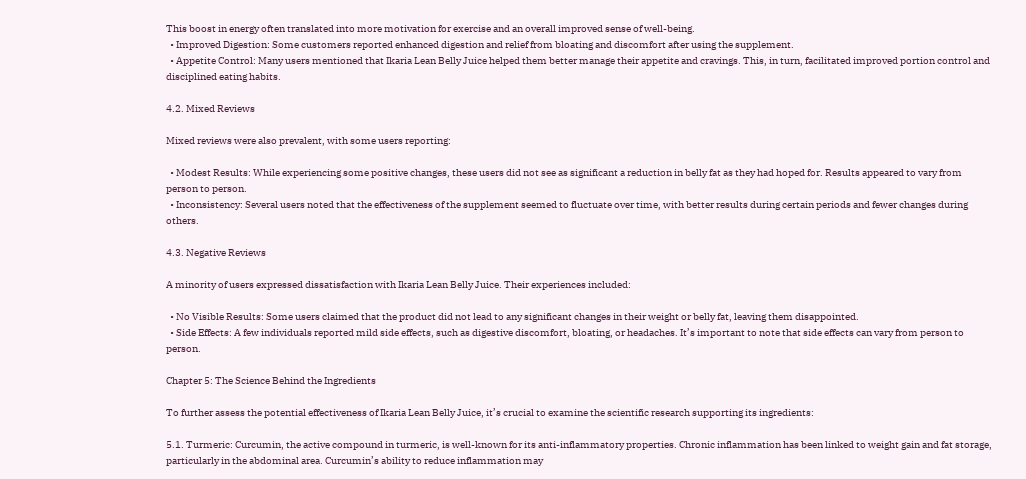This boost in energy often translated into more motivation for exercise and an overall improved sense of well-being.
  • Improved Digestion: Some customers reported enhanced digestion and relief from bloating and discomfort after using the supplement.
  • Appetite Control: Many users mentioned that Ikaria Lean Belly Juice helped them better manage their appetite and cravings. This, in turn, facilitated improved portion control and disciplined eating habits.

4.2. Mixed Reviews

Mixed reviews were also prevalent, with some users reporting:

  • Modest Results: While experiencing some positive changes, these users did not see as significant a reduction in belly fat as they had hoped for. Results appeared to vary from person to person.
  • Inconsistency: Several users noted that the effectiveness of the supplement seemed to fluctuate over time, with better results during certain periods and fewer changes during others.

4.3. Negative Reviews

A minority of users expressed dissatisfaction with Ikaria Lean Belly Juice. Their experiences included:

  • No Visible Results: Some users claimed that the product did not lead to any significant changes in their weight or belly fat, leaving them disappointed.
  • Side Effects: A few individuals reported mild side effects, such as digestive discomfort, bloating, or headaches. It’s important to note that side effects can vary from person to person.

Chapter 5: The Science Behind the Ingredients

To further assess the potential effectiveness of Ikaria Lean Belly Juice, it’s crucial to examine the scientific research supporting its ingredients:

5.1. Turmeric: Curcumin, the active compound in turmeric, is well-known for its anti-inflammatory properties. Chronic inflammation has been linked to weight gain and fat storage, particularly in the abdominal area. Curcumin’s ability to reduce inflammation may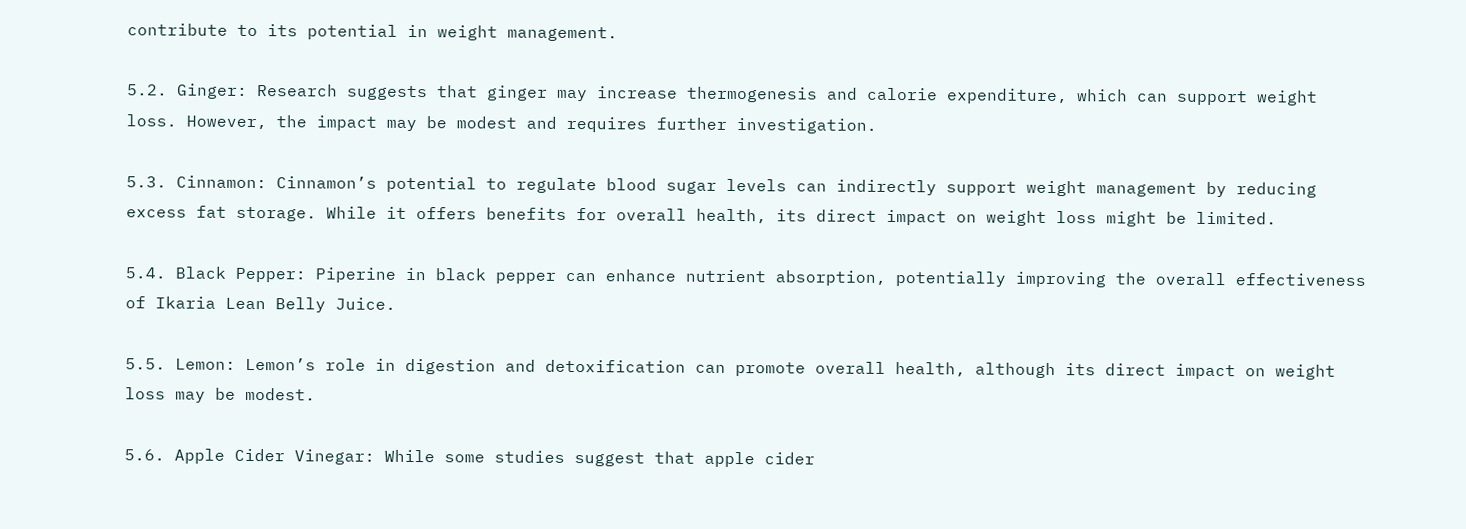contribute to its potential in weight management.

5.2. Ginger: Research suggests that ginger may increase thermogenesis and calorie expenditure, which can support weight loss. However, the impact may be modest and requires further investigation.

5.3. Cinnamon: Cinnamon’s potential to regulate blood sugar levels can indirectly support weight management by reducing excess fat storage. While it offers benefits for overall health, its direct impact on weight loss might be limited.

5.4. Black Pepper: Piperine in black pepper can enhance nutrient absorption, potentially improving the overall effectiveness of Ikaria Lean Belly Juice.

5.5. Lemon: Lemon’s role in digestion and detoxification can promote overall health, although its direct impact on weight loss may be modest.

5.6. Apple Cider Vinegar: While some studies suggest that apple cider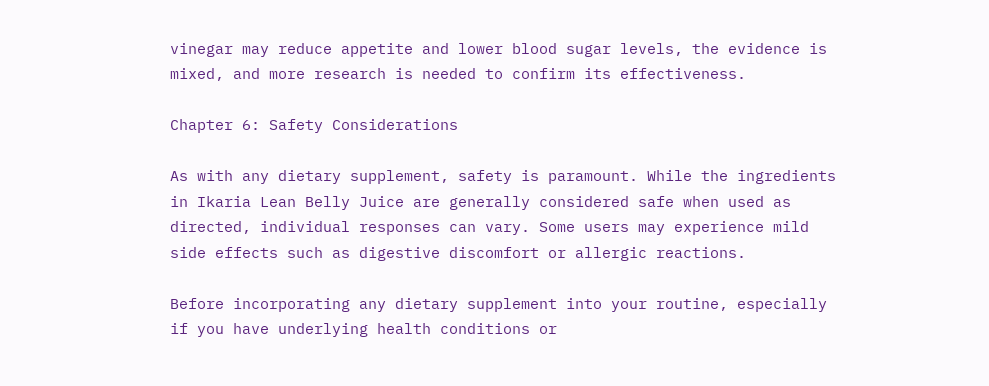vinegar may reduce appetite and lower blood sugar levels, the evidence is mixed, and more research is needed to confirm its effectiveness.

Chapter 6: Safety Considerations

As with any dietary supplement, safety is paramount. While the ingredients in Ikaria Lean Belly Juice are generally considered safe when used as directed, individual responses can vary. Some users may experience mild side effects such as digestive discomfort or allergic reactions.

Before incorporating any dietary supplement into your routine, especially if you have underlying health conditions or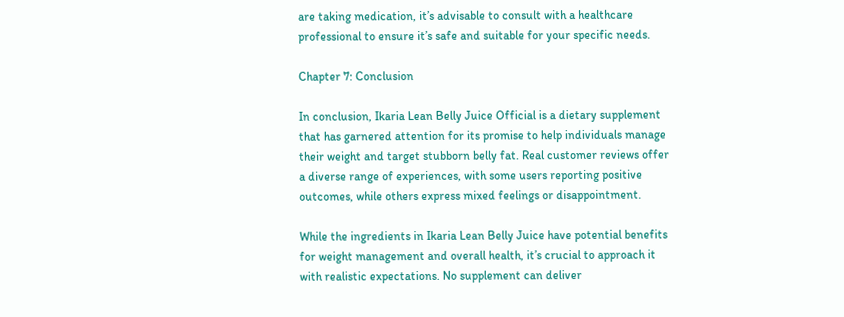are taking medication, it’s advisable to consult with a healthcare professional to ensure it’s safe and suitable for your specific needs.

Chapter 7: Conclusion

In conclusion, Ikaria Lean Belly Juice Official is a dietary supplement that has garnered attention for its promise to help individuals manage their weight and target stubborn belly fat. Real customer reviews offer a diverse range of experiences, with some users reporting positive outcomes, while others express mixed feelings or disappointment.

While the ingredients in Ikaria Lean Belly Juice have potential benefits for weight management and overall health, it’s crucial to approach it with realistic expectations. No supplement can deliver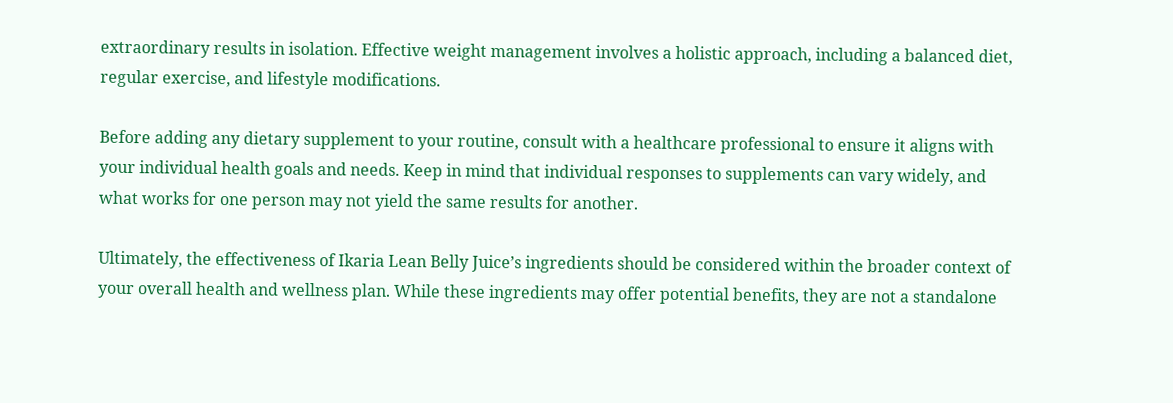extraordinary results in isolation. Effective weight management involves a holistic approach, including a balanced diet, regular exercise, and lifestyle modifications.

Before adding any dietary supplement to your routine, consult with a healthcare professional to ensure it aligns with your individual health goals and needs. Keep in mind that individual responses to supplements can vary widely, and what works for one person may not yield the same results for another.

Ultimately, the effectiveness of Ikaria Lean Belly Juice’s ingredients should be considered within the broader context of your overall health and wellness plan. While these ingredients may offer potential benefits, they are not a standalone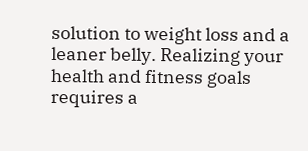solution to weight loss and a leaner belly. Realizing your health and fitness goals requires a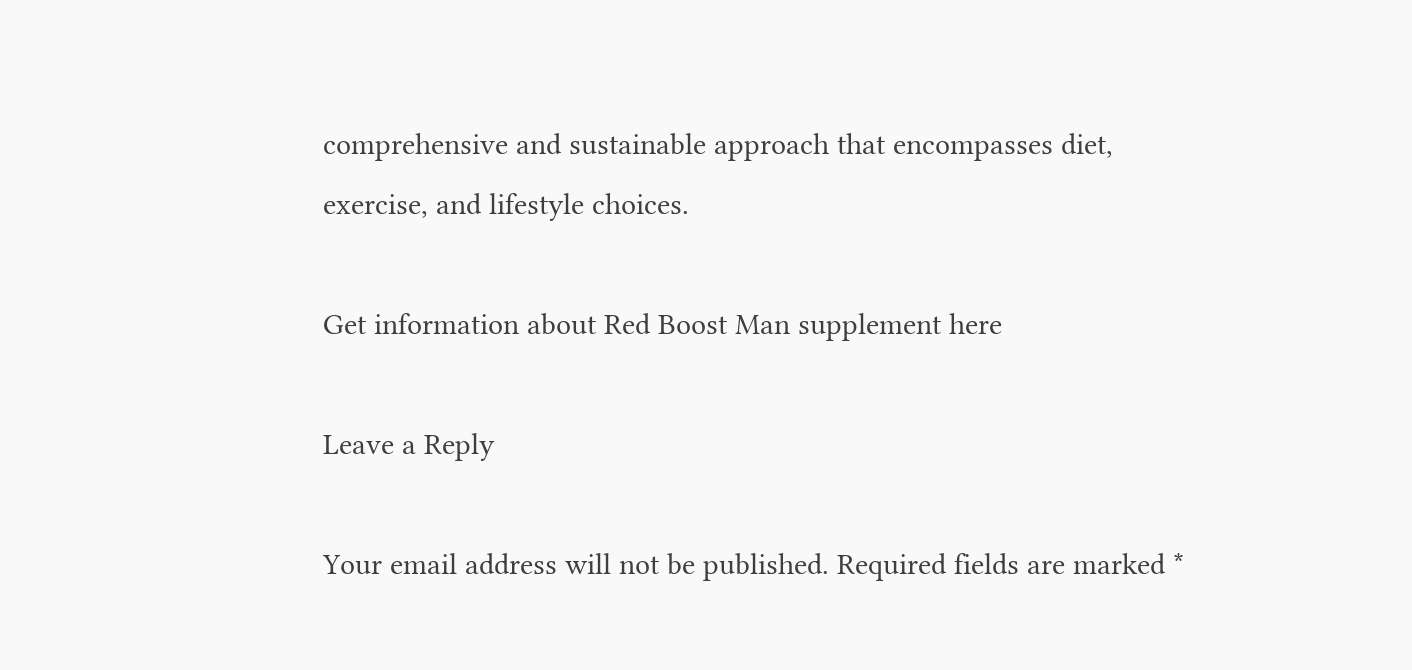comprehensive and sustainable approach that encompasses diet, exercise, and lifestyle choices.

Get information about Red Boost Man supplement here

Leave a Reply

Your email address will not be published. Required fields are marked *